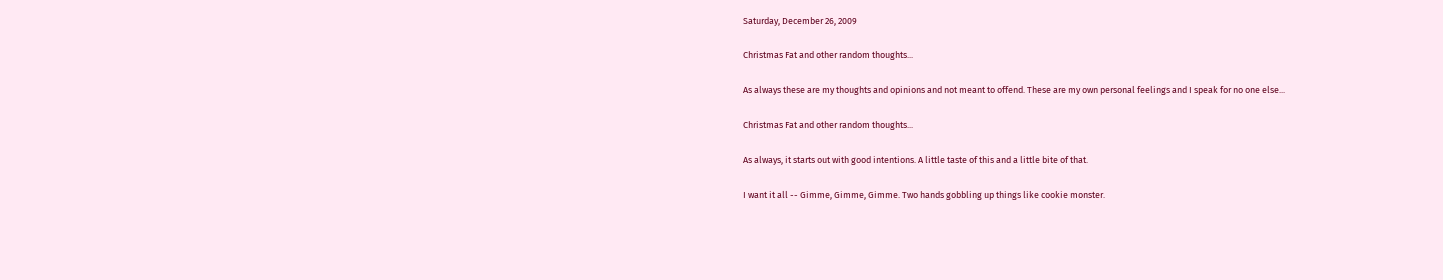Saturday, December 26, 2009

Christmas Fat and other random thoughts...

As always these are my thoughts and opinions and not meant to offend. These are my own personal feelings and I speak for no one else...

Christmas Fat and other random thoughts...

As always, it starts out with good intentions. A little taste of this and a little bite of that.

I want it all -- Gimme, Gimme, Gimme. Two hands gobbling up things like cookie monster.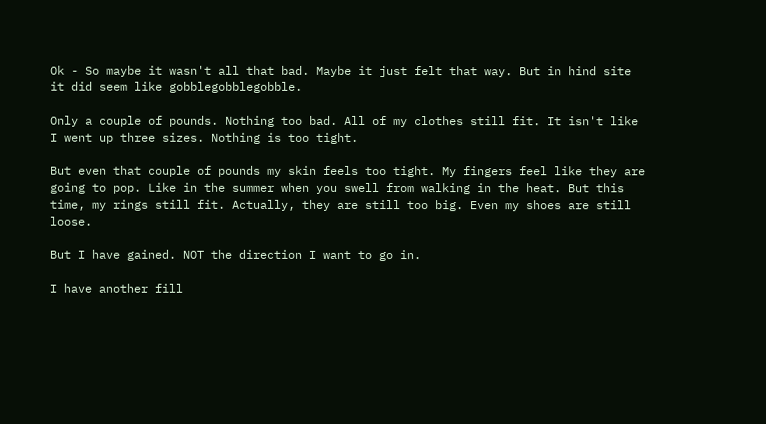Ok - So maybe it wasn't all that bad. Maybe it just felt that way. But in hind site it did seem like gobblegobblegobble.

Only a couple of pounds. Nothing too bad. All of my clothes still fit. It isn't like I went up three sizes. Nothing is too tight.

But even that couple of pounds my skin feels too tight. My fingers feel like they are going to pop. Like in the summer when you swell from walking in the heat. But this time, my rings still fit. Actually, they are still too big. Even my shoes are still loose.

But I have gained. NOT the direction I want to go in.

I have another fill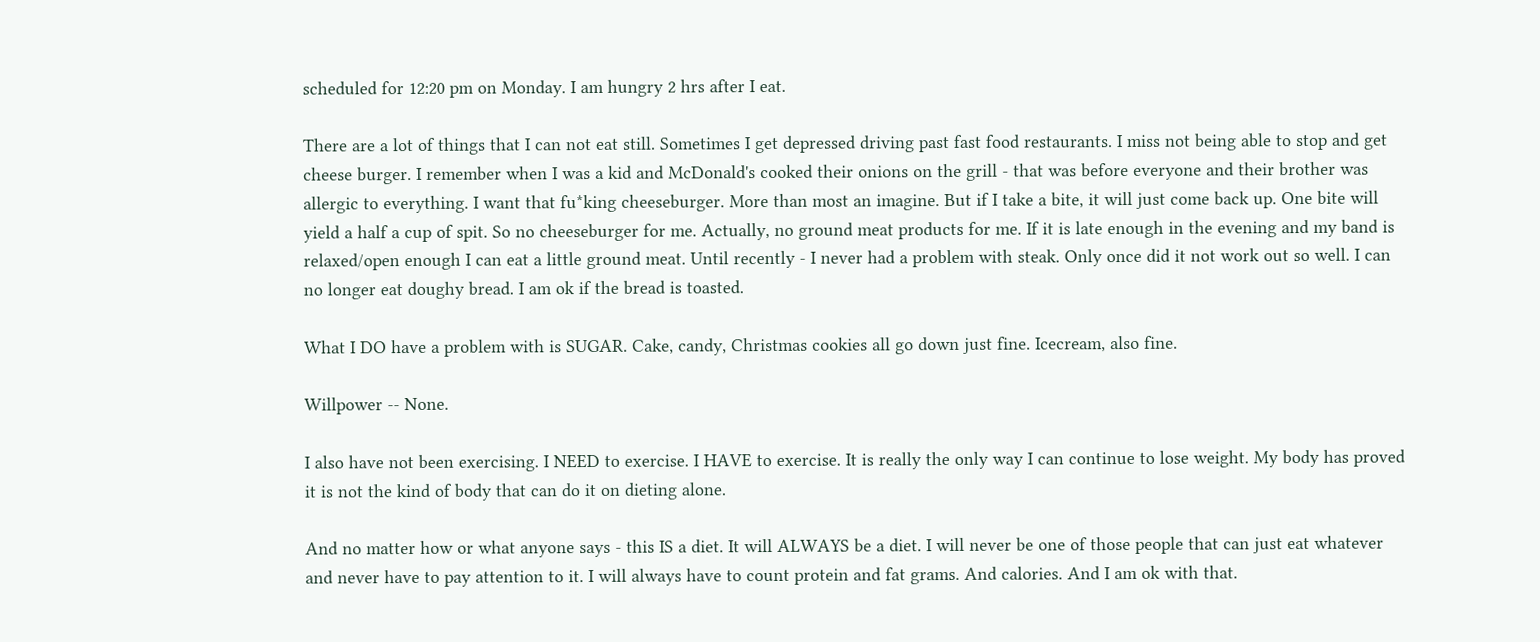scheduled for 12:20 pm on Monday. I am hungry 2 hrs after I eat.

There are a lot of things that I can not eat still. Sometimes I get depressed driving past fast food restaurants. I miss not being able to stop and get cheese burger. I remember when I was a kid and McDonald's cooked their onions on the grill - that was before everyone and their brother was allergic to everything. I want that fu*king cheeseburger. More than most an imagine. But if I take a bite, it will just come back up. One bite will yield a half a cup of spit. So no cheeseburger for me. Actually, no ground meat products for me. If it is late enough in the evening and my band is relaxed/open enough I can eat a little ground meat. Until recently - I never had a problem with steak. Only once did it not work out so well. I can no longer eat doughy bread. I am ok if the bread is toasted.

What I DO have a problem with is SUGAR. Cake, candy, Christmas cookies all go down just fine. Icecream, also fine.

Willpower -- None.

I also have not been exercising. I NEED to exercise. I HAVE to exercise. It is really the only way I can continue to lose weight. My body has proved it is not the kind of body that can do it on dieting alone.

And no matter how or what anyone says - this IS a diet. It will ALWAYS be a diet. I will never be one of those people that can just eat whatever and never have to pay attention to it. I will always have to count protein and fat grams. And calories. And I am ok with that.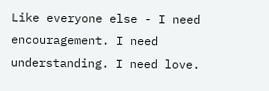Like everyone else - I need encouragement. I need understanding. I need love.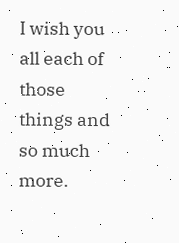I wish you all each of those things and so much more.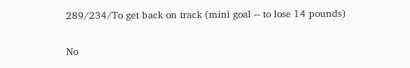289/234/To get back on track (mini goal -- to lose 14 pounds)

No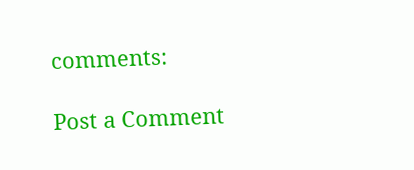comments:

Post a Comment